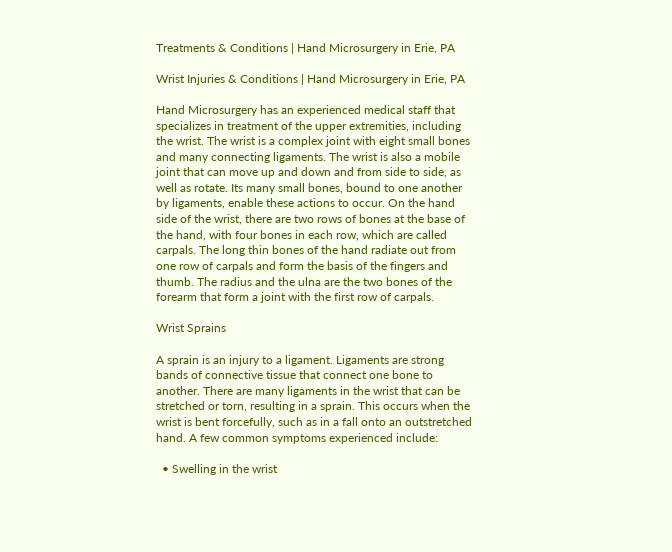Treatments & Conditions | Hand Microsurgery in Erie, PA

Wrist Injuries & Conditions | Hand Microsurgery in Erie, PA

Hand Microsurgery has an experienced medical staff that specializes in treatment of the upper extremities, including the wrist. The wrist is a complex joint with eight small bones and many connecting ligaments. The wrist is also a mobile joint that can move up and down and from side to side, as well as rotate. Its many small bones, bound to one another by ligaments, enable these actions to occur. On the hand side of the wrist, there are two rows of bones at the base of the hand, with four bones in each row, which are called carpals. The long thin bones of the hand radiate out from one row of carpals and form the basis of the fingers and thumb. The radius and the ulna are the two bones of the forearm that form a joint with the first row of carpals.

Wrist Sprains

A sprain is an injury to a ligament. Ligaments are strong bands of connective tissue that connect one bone to another. There are many ligaments in the wrist that can be stretched or torn, resulting in a sprain. This occurs when the wrist is bent forcefully, such as in a fall onto an outstretched hand. A few common symptoms experienced include:

  • Swelling in the wrist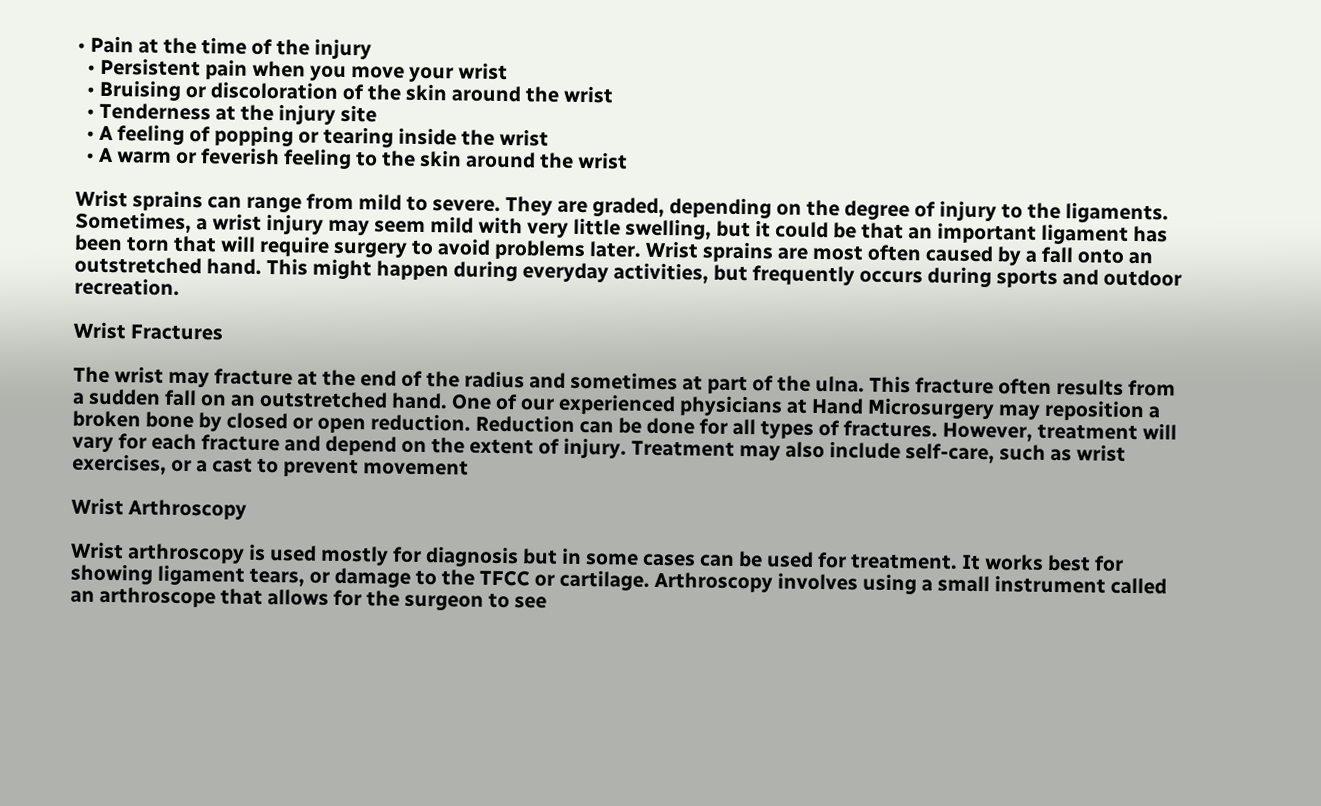• Pain at the time of the injury
  • Persistent pain when you move your wrist
  • Bruising or discoloration of the skin around the wrist
  • Tenderness at the injury site
  • A feeling of popping or tearing inside the wrist
  • A warm or feverish feeling to the skin around the wrist

Wrist sprains can range from mild to severe. They are graded, depending on the degree of injury to the ligaments. Sometimes, a wrist injury may seem mild with very little swelling, but it could be that an important ligament has been torn that will require surgery to avoid problems later. Wrist sprains are most often caused by a fall onto an outstretched hand. This might happen during everyday activities, but frequently occurs during sports and outdoor recreation.

Wrist Fractures

The wrist may fracture at the end of the radius and sometimes at part of the ulna. This fracture often results from a sudden fall on an outstretched hand. One of our experienced physicians at Hand Microsurgery may reposition a broken bone by closed or open reduction. Reduction can be done for all types of fractures. However, treatment will vary for each fracture and depend on the extent of injury. Treatment may also include self-care, such as wrist exercises, or a cast to prevent movement

Wrist Arthroscopy

Wrist arthroscopy is used mostly for diagnosis but in some cases can be used for treatment. It works best for showing ligament tears, or damage to the TFCC or cartilage. Arthroscopy involves using a small instrument called an arthroscope that allows for the surgeon to see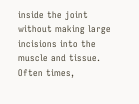inside the joint without making large incisions into the muscle and tissue. Often times,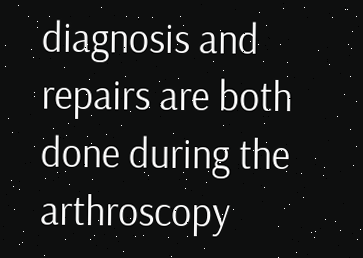diagnosis and repairs are both done during the arthroscopy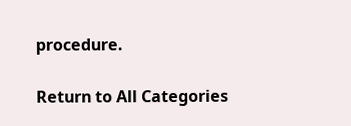procedure.

Return to All Categories